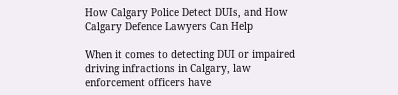How Calgary Police Detect DUIs, and How Calgary Defence Lawyers Can Help

When it comes to detecting DUI or impaired driving infractions in Calgary, law enforcement officers have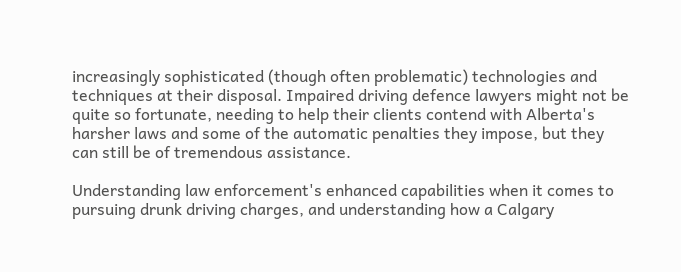increasingly sophisticated (though often problematic) technologies and techniques at their disposal. Impaired driving defence lawyers might not be quite so fortunate, needing to help their clients contend with Alberta's harsher laws and some of the automatic penalties they impose, but they can still be of tremendous assistance.

Understanding law enforcement's enhanced capabilities when it comes to pursuing drunk driving charges, and understanding how a Calgary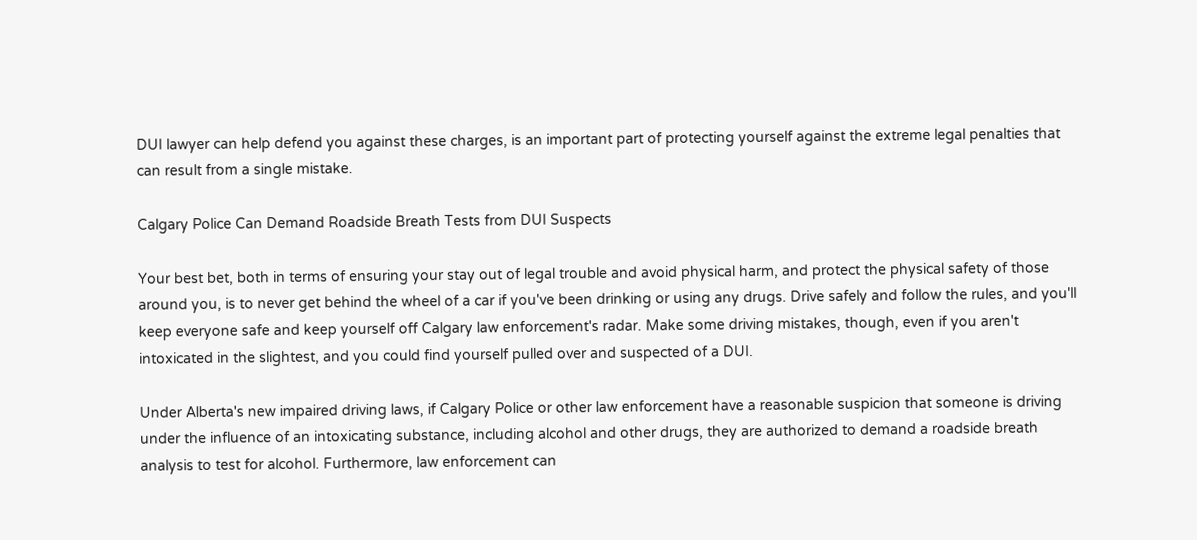DUI lawyer can help defend you against these charges, is an important part of protecting yourself against the extreme legal penalties that can result from a single mistake.

Calgary Police Can Demand Roadside Breath Tests from DUI Suspects

Your best bet, both in terms of ensuring your stay out of legal trouble and avoid physical harm, and protect the physical safety of those around you, is to never get behind the wheel of a car if you've been drinking or using any drugs. Drive safely and follow the rules, and you'll keep everyone safe and keep yourself off Calgary law enforcement's radar. Make some driving mistakes, though, even if you aren't intoxicated in the slightest, and you could find yourself pulled over and suspected of a DUI.

Under Alberta's new impaired driving laws, if Calgary Police or other law enforcement have a reasonable suspicion that someone is driving under the influence of an intoxicating substance, including alcohol and other drugs, they are authorized to demand a roadside breath analysis to test for alcohol. Furthermore, law enforcement can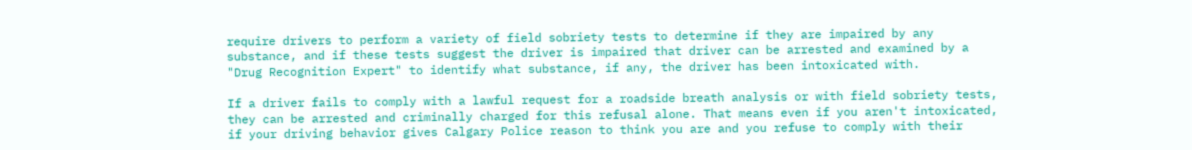require drivers to perform a variety of field sobriety tests to determine if they are impaired by any substance, and if these tests suggest the driver is impaired that driver can be arrested and examined by a "Drug Recognition Expert" to identify what substance, if any, the driver has been intoxicated with.

If a driver fails to comply with a lawful request for a roadside breath analysis or with field sobriety tests, they can be arrested and criminally charged for this refusal alone. That means even if you aren't intoxicated, if your driving behavior gives Calgary Police reason to think you are and you refuse to comply with their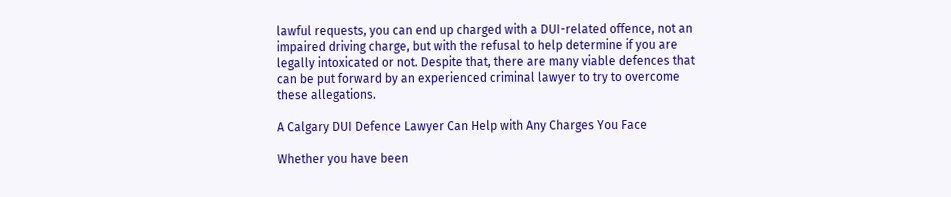lawful requests, you can end up charged with a DUI-related offence, not an impaired driving charge, but with the refusal to help determine if you are legally intoxicated or not. Despite that, there are many viable defences that can be put forward by an experienced criminal lawyer to try to overcome these allegations.

A Calgary DUI Defence Lawyer Can Help with Any Charges You Face

Whether you have been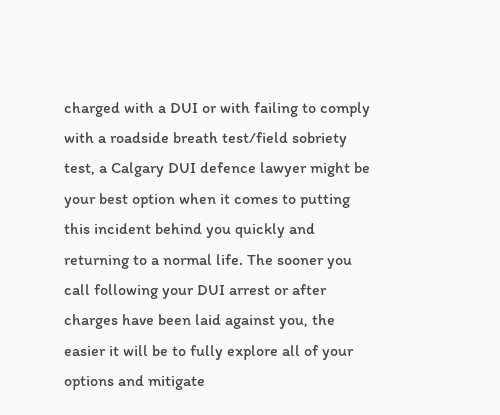charged with a DUI or with failing to comply with a roadside breath test/field sobriety test, a Calgary DUI defence lawyer might be your best option when it comes to putting this incident behind you quickly and returning to a normal life. The sooner you call following your DUI arrest or after charges have been laid against you, the easier it will be to fully explore all of your options and mitigate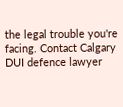the legal trouble you're facing. Contact Calgary DUI defence lawyer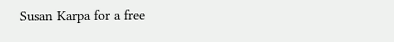Susan Karpa for a free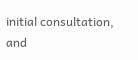initial consultation, and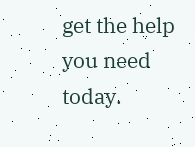get the help you need today.